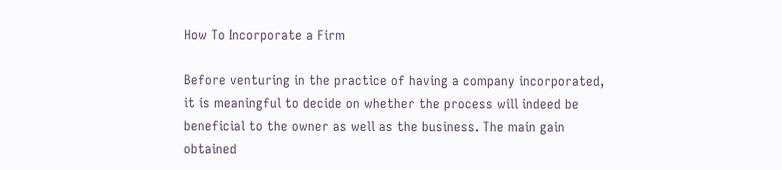How To Incorporate a Firm

Before venturing in the practice of having a company incorporated, it is meaningful to decide on whether the process will indeed be beneficial to the owner as well as the business. The main gain obtained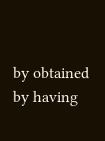by obtained by having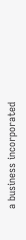a business incorporated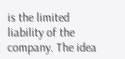is the limited liability of the company. The idea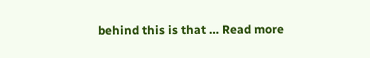behind this is that … Read more